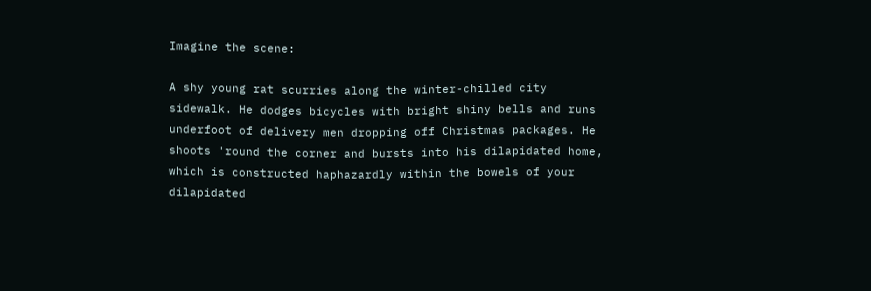Imagine the scene:

A shy young rat scurries along the winter-chilled city sidewalk. He dodges bicycles with bright shiny bells and runs underfoot of delivery men dropping off Christmas packages. He shoots 'round the corner and bursts into his dilapidated home, which is constructed haphazardly within the bowels of your dilapidated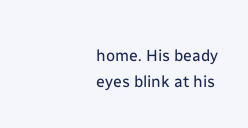home. His beady eyes blink at his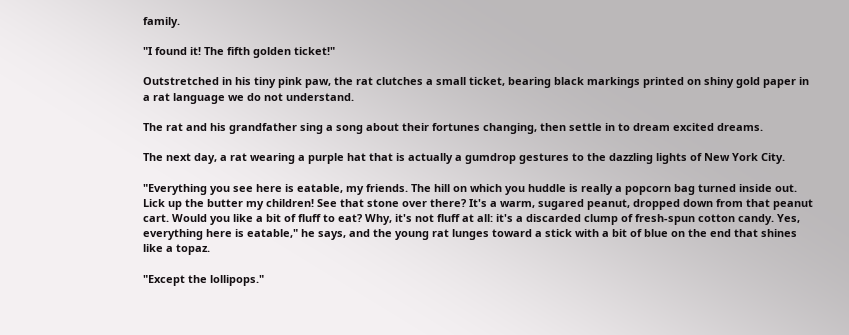family.

"I found it! The fifth golden ticket!"

Outstretched in his tiny pink paw, the rat clutches a small ticket, bearing black markings printed on shiny gold paper in a rat language we do not understand.

The rat and his grandfather sing a song about their fortunes changing, then settle in to dream excited dreams.

The next day, a rat wearing a purple hat that is actually a gumdrop gestures to the dazzling lights of New York City.

"Everything you see here is eatable, my friends. The hill on which you huddle is really a popcorn bag turned inside out. Lick up the butter my children! See that stone over there? It's a warm, sugared peanut, dropped down from that peanut cart. Would you like a bit of fluff to eat? Why, it's not fluff at all: it's a discarded clump of fresh-spun cotton candy. Yes, everything here is eatable," he says, and the young rat lunges toward a stick with a bit of blue on the end that shines like a topaz.

"Except the lollipops."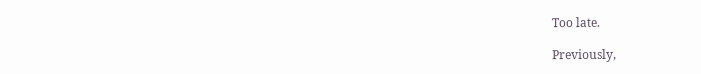Too late.

Previously,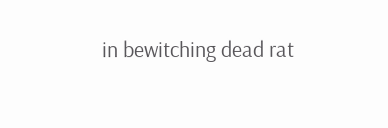in bewitching dead rat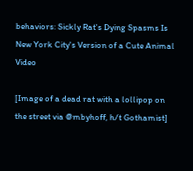behaviors: Sickly Rat's Dying Spasms Is New York City's Version of a Cute Animal Video

[Image of a dead rat with a lollipop on the street via @mbyhoff, h/t Gothamist]